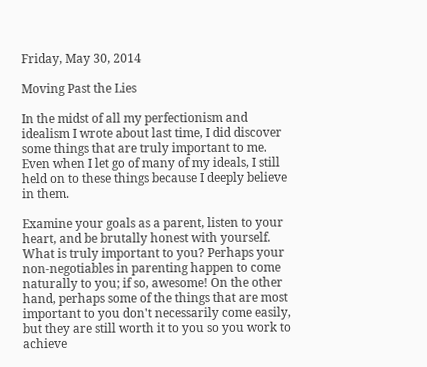Friday, May 30, 2014

Moving Past the Lies

In the midst of all my perfectionism and idealism I wrote about last time, I did discover some things that are truly important to me. Even when I let go of many of my ideals, I still held on to these things because I deeply believe in them.

Examine your goals as a parent, listen to your heart, and be brutally honest with yourself. What is truly important to you? Perhaps your non-negotiables in parenting happen to come naturally to you; if so, awesome! On the other hand, perhaps some of the things that are most important to you don't necessarily come easily, but they are still worth it to you so you work to achieve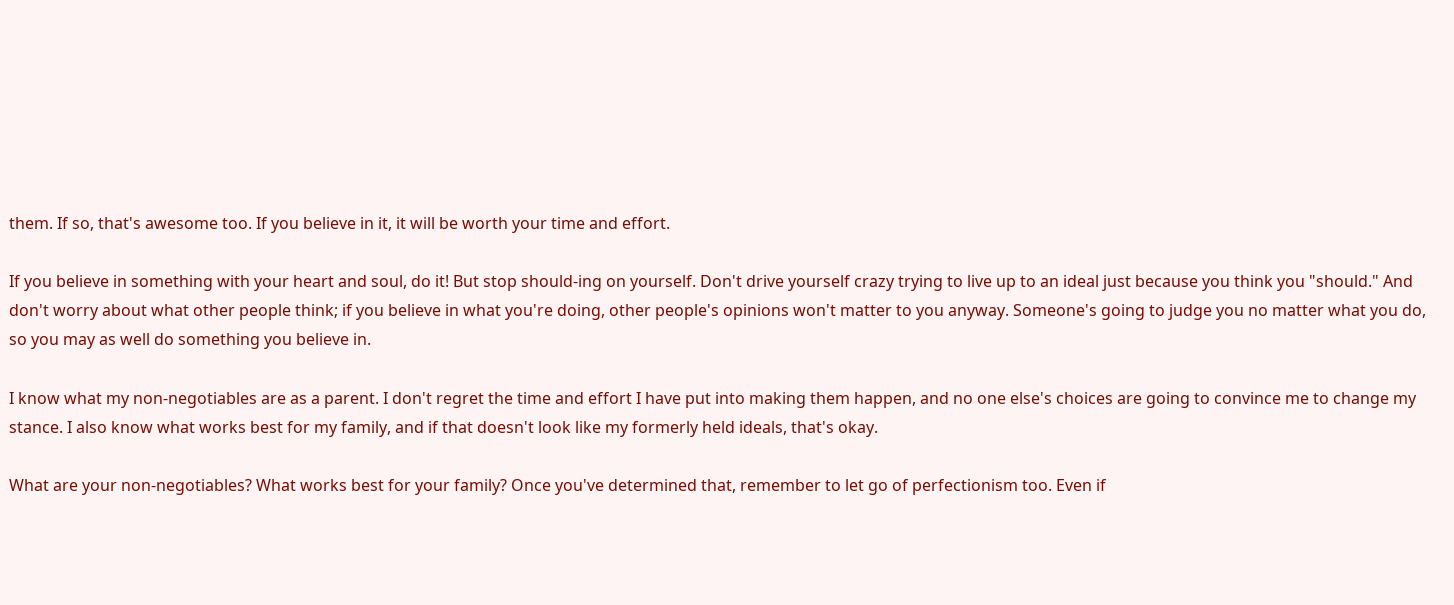them. If so, that's awesome too. If you believe in it, it will be worth your time and effort.

If you believe in something with your heart and soul, do it! But stop should-ing on yourself. Don't drive yourself crazy trying to live up to an ideal just because you think you "should." And don't worry about what other people think; if you believe in what you're doing, other people's opinions won't matter to you anyway. Someone's going to judge you no matter what you do, so you may as well do something you believe in.

I know what my non-negotiables are as a parent. I don't regret the time and effort I have put into making them happen, and no one else's choices are going to convince me to change my stance. I also know what works best for my family, and if that doesn't look like my formerly held ideals, that's okay.

What are your non-negotiables? What works best for your family? Once you've determined that, remember to let go of perfectionism too. Even if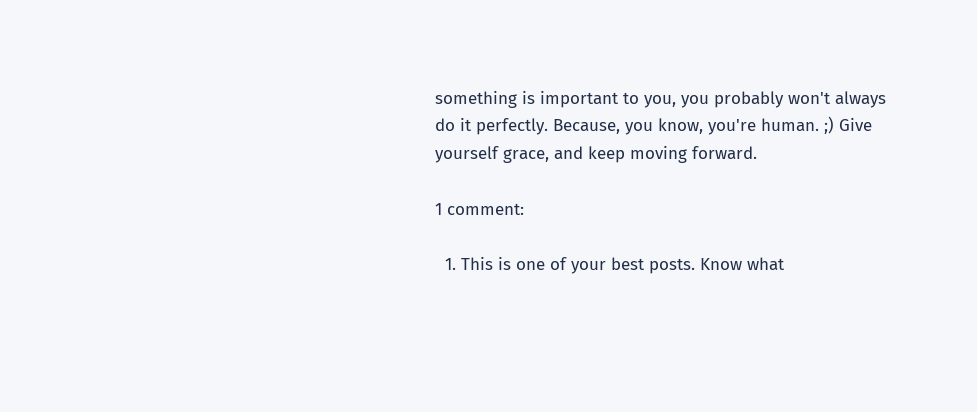something is important to you, you probably won't always do it perfectly. Because, you know, you're human. ;) Give yourself grace, and keep moving forward.

1 comment:

  1. This is one of your best posts. Know what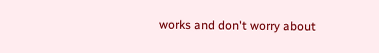works and don't worry about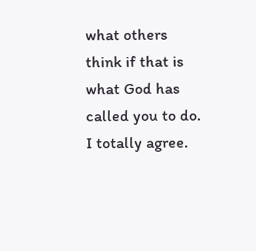what others think if that is what God has called you to do. I totally agree.